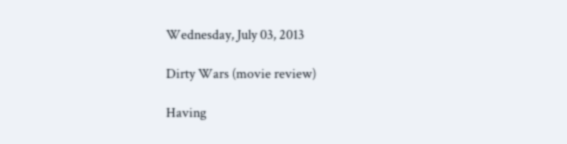Wednesday, July 03, 2013

Dirty Wars (movie review)

Having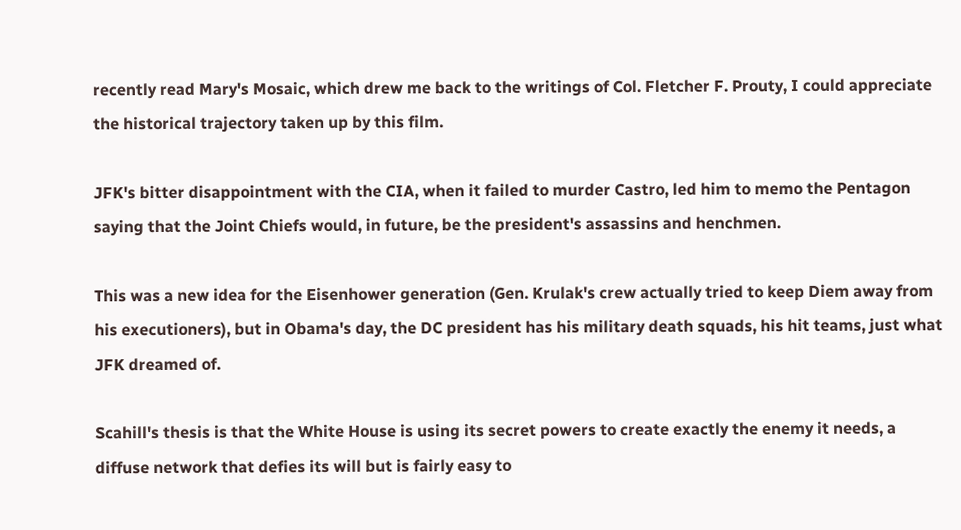recently read Mary's Mosaic, which drew me back to the writings of Col. Fletcher F. Prouty, I could appreciate the historical trajectory taken up by this film.

JFK's bitter disappointment with the CIA, when it failed to murder Castro, led him to memo the Pentagon saying that the Joint Chiefs would, in future, be the president's assassins and henchmen.

This was a new idea for the Eisenhower generation (Gen. Krulak's crew actually tried to keep Diem away from his executioners), but in Obama's day, the DC president has his military death squads, his hit teams, just what JFK dreamed of.

Scahill's thesis is that the White House is using its secret powers to create exactly the enemy it needs, a diffuse network that defies its will but is fairly easy to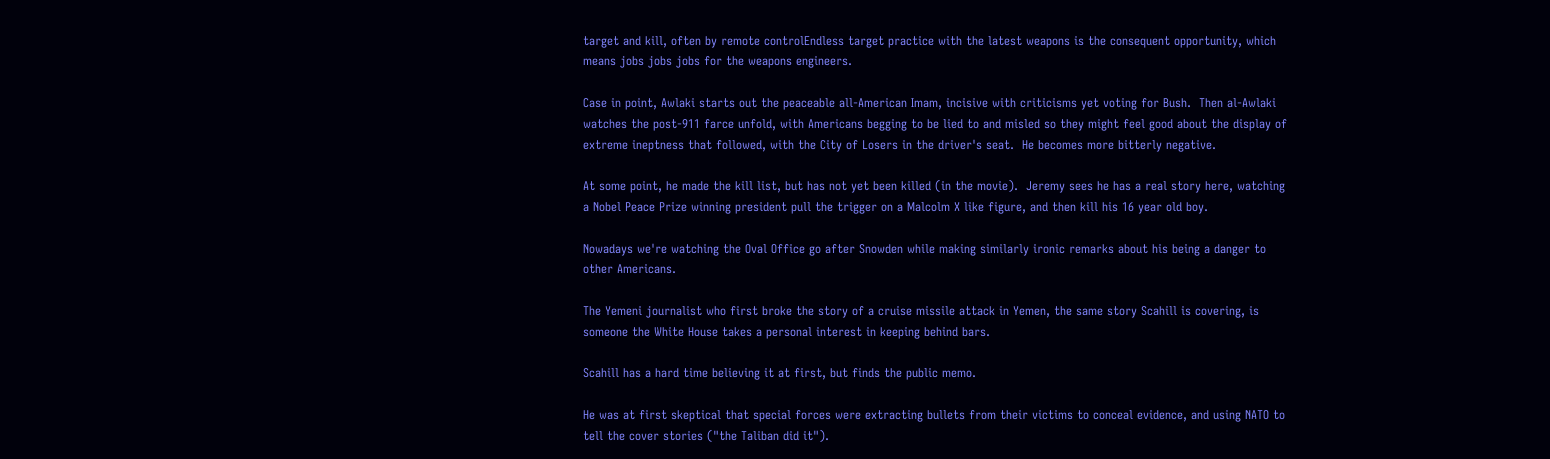target and kill, often by remote controlEndless target practice with the latest weapons is the consequent opportunity, which means jobs jobs jobs for the weapons engineers.

Case in point, Awlaki starts out the peaceable all-American Imam, incisive with criticisms yet voting for Bush.  Then al-Awlaki watches the post-911 farce unfold, with Americans begging to be lied to and misled so they might feel good about the display of extreme ineptness that followed, with the City of Losers in the driver's seat.  He becomes more bitterly negative.

At some point, he made the kill list, but has not yet been killed (in the movie).  Jeremy sees he has a real story here, watching a Nobel Peace Prize winning president pull the trigger on a Malcolm X like figure, and then kill his 16 year old boy.

Nowadays we're watching the Oval Office go after Snowden while making similarly ironic remarks about his being a danger to other Americans.

The Yemeni journalist who first broke the story of a cruise missile attack in Yemen, the same story Scahill is covering, is someone the White House takes a personal interest in keeping behind bars.

Scahill has a hard time believing it at first, but finds the public memo.

He was at first skeptical that special forces were extracting bullets from their victims to conceal evidence, and using NATO to tell the cover stories ("the Taliban did it").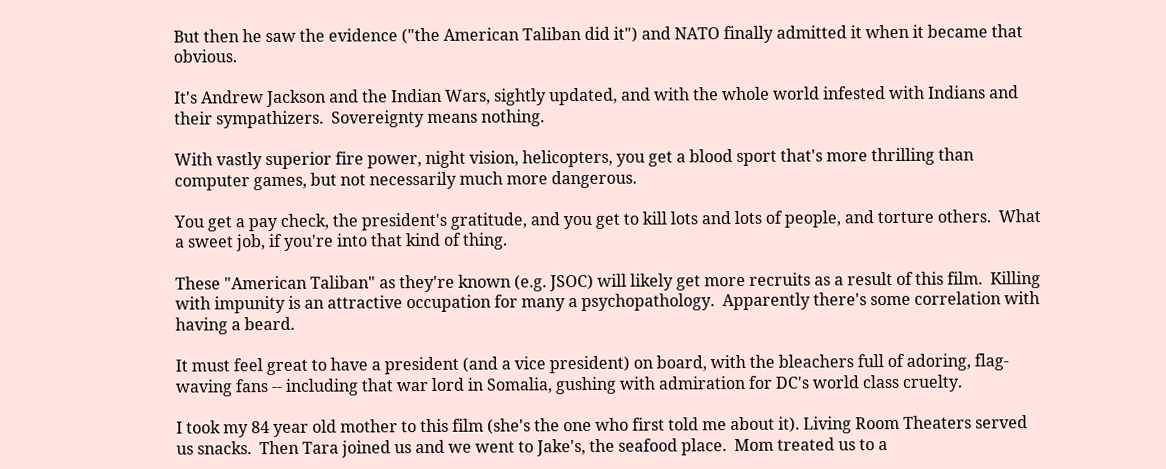But then he saw the evidence ("the American Taliban did it") and NATO finally admitted it when it became that obvious.

It's Andrew Jackson and the Indian Wars, sightly updated, and with the whole world infested with Indians and their sympathizers.  Sovereignty means nothing.

With vastly superior fire power, night vision, helicopters, you get a blood sport that's more thrilling than computer games, but not necessarily much more dangerous.

You get a pay check, the president's gratitude, and you get to kill lots and lots of people, and torture others.  What a sweet job, if you're into that kind of thing.

These "American Taliban" as they're known (e.g. JSOC) will likely get more recruits as a result of this film.  Killing with impunity is an attractive occupation for many a psychopathology.  Apparently there's some correlation with having a beard.

It must feel great to have a president (and a vice president) on board, with the bleachers full of adoring, flag-waving fans -- including that war lord in Somalia, gushing with admiration for DC's world class cruelty.

I took my 84 year old mother to this film (she's the one who first told me about it). Living Room Theaters served us snacks.  Then Tara joined us and we went to Jake's, the seafood place.  Mom treated us to a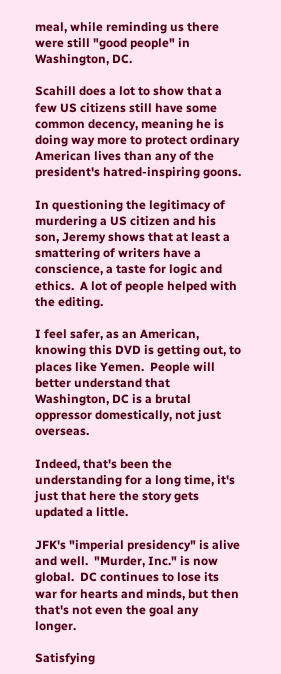meal, while reminding us there were still "good people" in Washington, DC.

Scahill does a lot to show that a few US citizens still have some common decency, meaning he is doing way more to protect ordinary American lives than any of the president's hatred-inspiring goons.

In questioning the legitimacy of murdering a US citizen and his son, Jeremy shows that at least a smattering of writers have a conscience, a taste for logic and ethics.  A lot of people helped with the editing.

I feel safer, as an American, knowing this DVD is getting out, to places like Yemen.  People will better understand that Washington, DC is a brutal oppressor domestically, not just overseas.

Indeed, that's been the understanding for a long time, it's just that here the story gets updated a little.

JFK's "imperial presidency" is alive and well.  "Murder, Inc." is now global.  DC continues to lose its war for hearts and minds, but then that's not even the goal any longer.

Satisfying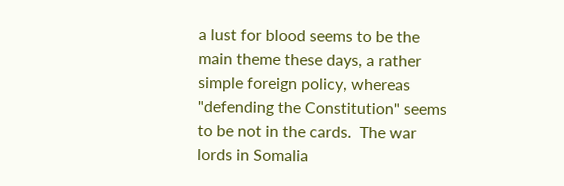a lust for blood seems to be the main theme these days, a rather simple foreign policy, whereas "defending the Constitution" seems to be not in the cards.  The war lords in Somalia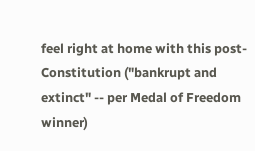feel right at home with this post-Constitution ("bankrupt and extinct" -- per Medal of Freedom winner)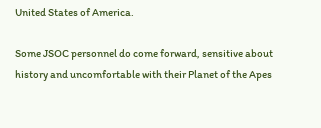United States of America.

Some JSOC personnel do come forward, sensitive about history and uncomfortable with their Planet of the Apes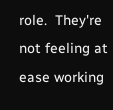role.  They're not feeling at ease working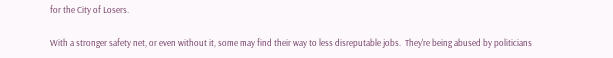for the City of Losers.

With a stronger safety net, or even without it, some may find their way to less disreputable jobs.  They're being abused by politicians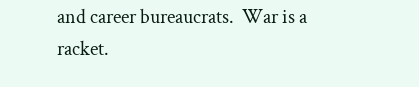and career bureaucrats.  War is a racket.